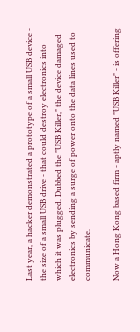Last year, a hacker demonstrated a prototype of a small USB device - the size of a small USB drive - that could destroy electronics into which it was plugged. Dubbed the "USB Killer," the device damaged electronics by sending a surge of power onto the data lines used to communicate.

Now a Hong Kong based firm - aptly named "USB Killer" - is offering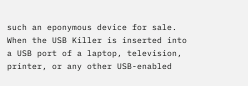such an eponymous device for sale. When the USB Killer is inserted into a USB port of a laptop, television, printer, or any other USB-enabled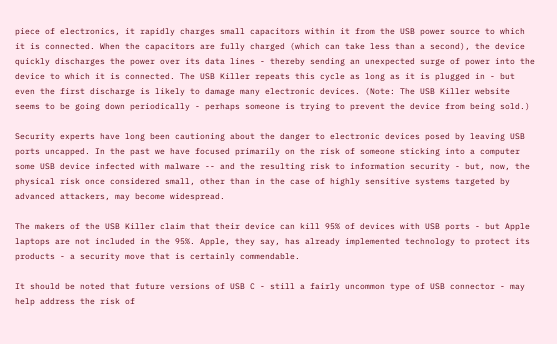piece of electronics, it rapidly charges small capacitors within it from the USB power source to which it is connected. When the capacitors are fully charged (which can take less than a second), the device quickly discharges the power over its data lines - thereby sending an unexpected surge of power into the device to which it is connected. The USB Killer repeats this cycle as long as it is plugged in - but even the first discharge is likely to damage many electronic devices. (Note: The USB Killer website seems to be going down periodically - perhaps someone is trying to prevent the device from being sold.)

Security experts have long been cautioning about the danger to electronic devices posed by leaving USB ports uncapped. In the past we have focused primarily on the risk of someone sticking into a computer some USB device infected with malware -- and the resulting risk to information security - but, now, the physical risk once considered small, other than in the case of highly sensitive systems targeted by advanced attackers, may become widespread.

The makers of the USB Killer claim that their device can kill 95% of devices with USB ports - but Apple laptops are not included in the 95%. Apple, they say, has already implemented technology to protect its products - a security move that is certainly commendable.

It should be noted that future versions of USB C - still a fairly uncommon type of USB connector - may help address the risk of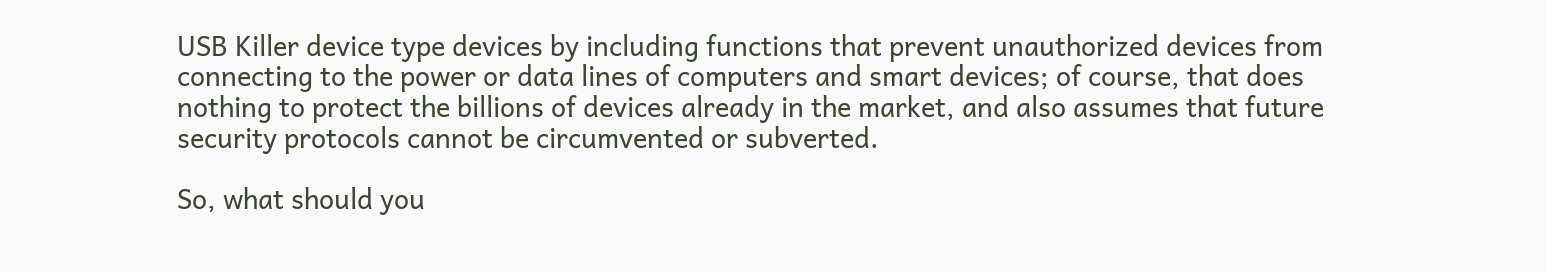USB Killer device type devices by including functions that prevent unauthorized devices from connecting to the power or data lines of computers and smart devices; of course, that does nothing to protect the billions of devices already in the market, and also assumes that future security protocols cannot be circumvented or subverted.

So, what should you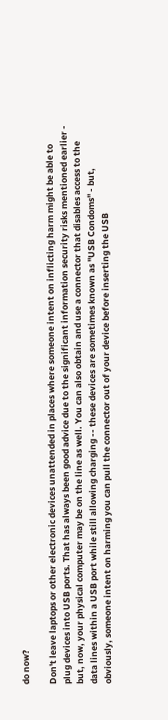do now?

Don't leave laptops or other electronic devices unattended in places where someone intent on inflicting harm might be able to plug devices into USB ports. That has always been good advice due to the significant information security risks mentioned earlier - but, now, your physical computer may be on the line as well. You can also obtain and use a connector that disables access to the data lines within a USB port while still allowing charging -- these devices are sometimes known as "USB Condoms" - but, obviously, someone intent on harming you can pull the connector out of your device before inserting the USB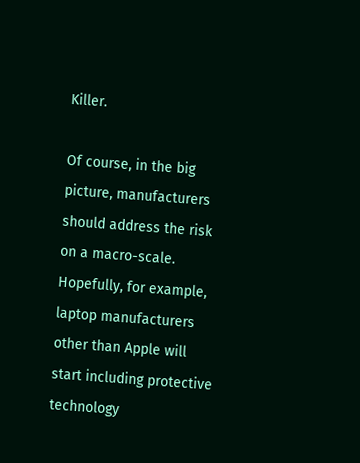Killer.

Of course, in the big picture, manufacturers should address the risk on a macro-scale. Hopefully, for example, laptop manufacturers other than Apple will start including protective technology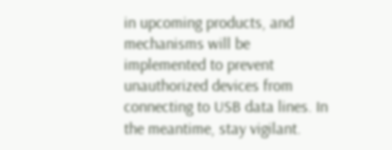in upcoming products, and mechanisms will be implemented to prevent unauthorized devices from connecting to USB data lines. In the meantime, stay vigilant.